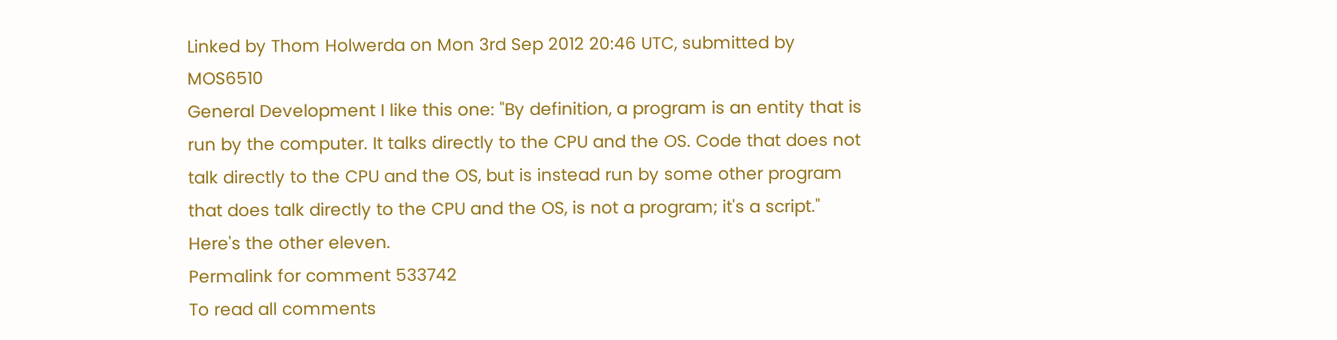Linked by Thom Holwerda on Mon 3rd Sep 2012 20:46 UTC, submitted by MOS6510
General Development I like this one: "By definition, a program is an entity that is run by the computer. It talks directly to the CPU and the OS. Code that does not talk directly to the CPU and the OS, but is instead run by some other program that does talk directly to the CPU and the OS, is not a program; it's a script." Here's the other eleven.
Permalink for comment 533742
To read all comments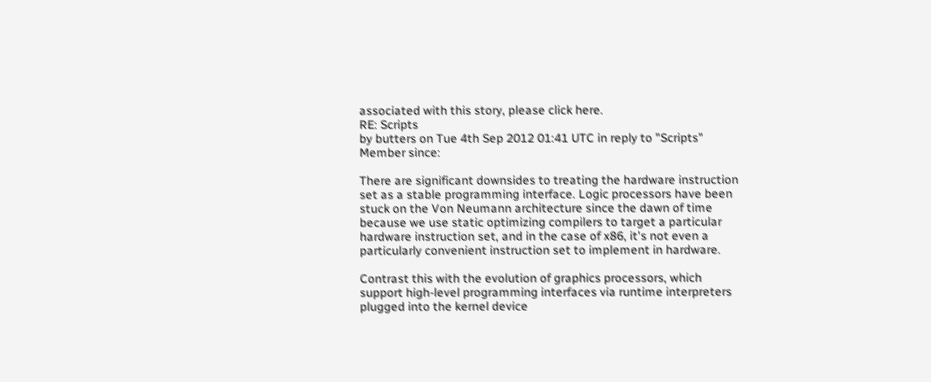associated with this story, please click here.
RE: Scripts
by butters on Tue 4th Sep 2012 01:41 UTC in reply to "Scripts"
Member since:

There are significant downsides to treating the hardware instruction set as a stable programming interface. Logic processors have been stuck on the Von Neumann architecture since the dawn of time because we use static optimizing compilers to target a particular hardware instruction set, and in the case of x86, it's not even a particularly convenient instruction set to implement in hardware.

Contrast this with the evolution of graphics processors, which support high-level programming interfaces via runtime interpreters plugged into the kernel device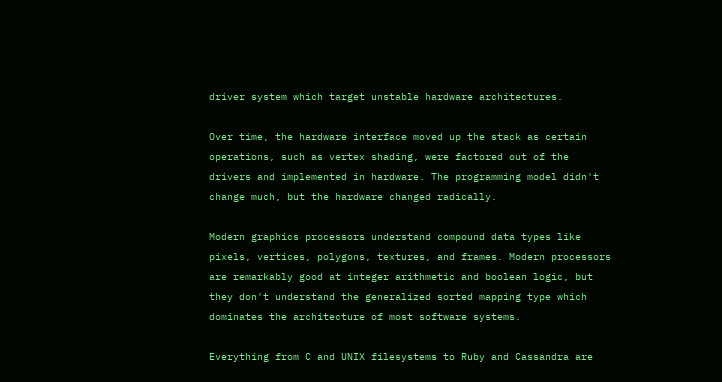driver system which target unstable hardware architectures.

Over time, the hardware interface moved up the stack as certain operations, such as vertex shading, were factored out of the drivers and implemented in hardware. The programming model didn't change much, but the hardware changed radically.

Modern graphics processors understand compound data types like pixels, vertices, polygons, textures, and frames. Modern processors are remarkably good at integer arithmetic and boolean logic, but they don't understand the generalized sorted mapping type which dominates the architecture of most software systems.

Everything from C and UNIX filesystems to Ruby and Cassandra are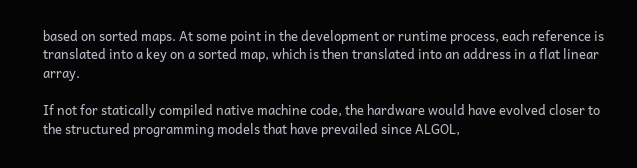based on sorted maps. At some point in the development or runtime process, each reference is translated into a key on a sorted map, which is then translated into an address in a flat linear array.

If not for statically compiled native machine code, the hardware would have evolved closer to the structured programming models that have prevailed since ALGOL,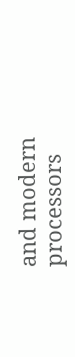and modern processors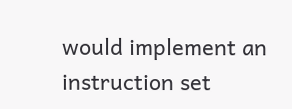would implement an instruction set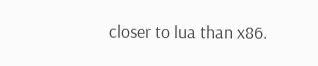closer to lua than x86.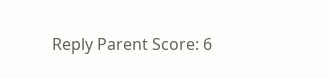Reply Parent Score: 6